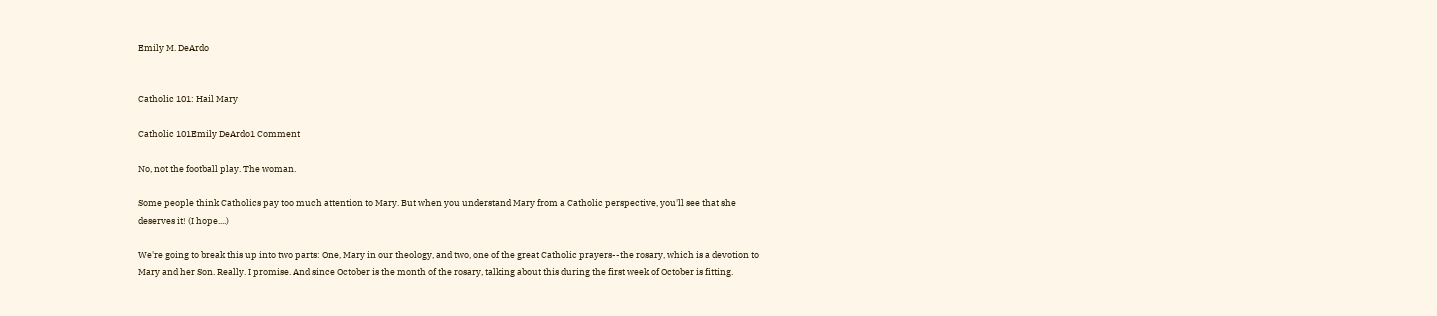Emily M. DeArdo


Catholic 101: Hail Mary

Catholic 101Emily DeArdo1 Comment

No, not the football play. The woman.

Some people think Catholics pay too much attention to Mary. But when you understand Mary from a Catholic perspective, you'll see that she deserves it! (I hope....)

We're going to break this up into two parts: One, Mary in our theology, and two, one of the great Catholic prayers--the rosary, which is a devotion to Mary and her Son. Really. I promise. And since October is the month of the rosary, talking about this during the first week of October is fitting.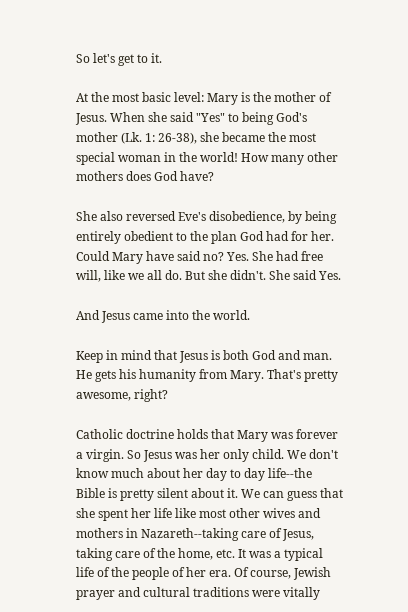So let's get to it.

At the most basic level: Mary is the mother of Jesus. When she said "Yes" to being God's mother (Lk. 1: 26-38), she became the most special woman in the world! How many other mothers does God have?

She also reversed Eve's disobedience, by being entirely obedient to the plan God had for her. Could Mary have said no? Yes. She had free will, like we all do. But she didn't. She said Yes.

And Jesus came into the world.

Keep in mind that Jesus is both God and man. He gets his humanity from Mary. That's pretty awesome, right?

Catholic doctrine holds that Mary was forever a virgin. So Jesus was her only child. We don't know much about her day to day life--the Bible is pretty silent about it. We can guess that she spent her life like most other wives and mothers in Nazareth--taking care of Jesus, taking care of the home, etc. It was a typical life of the people of her era. Of course, Jewish prayer and cultural traditions were vitally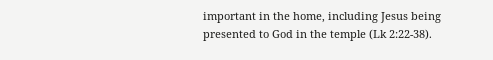important in the home, including Jesus being presented to God in the temple (Lk 2:22-38).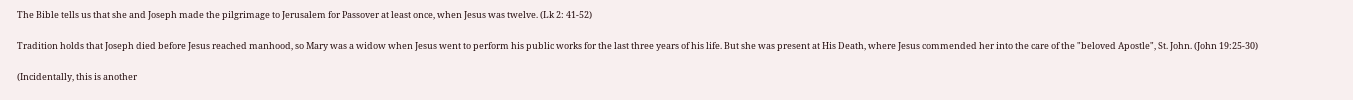The Bible tells us that she and Joseph made the pilgrimage to Jerusalem for Passover at least once, when Jesus was twelve. (Lk 2: 41-52)

Tradition holds that Joseph died before Jesus reached manhood, so Mary was a widow when Jesus went to perform his public works for the last three years of his life. But she was present at His Death, where Jesus commended her into the care of the "beloved Apostle", St. John. (John 19:25-30)

(Incidentally, this is another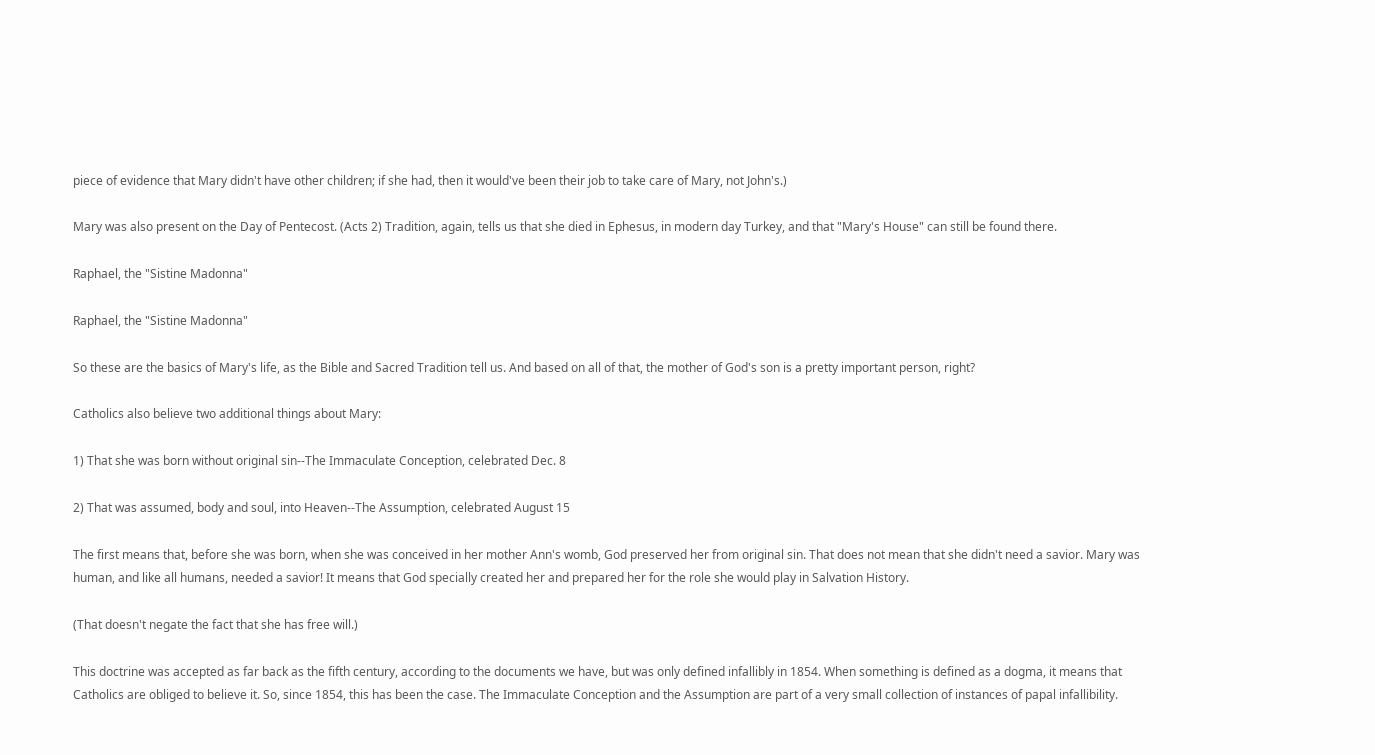piece of evidence that Mary didn't have other children; if she had, then it would've been their job to take care of Mary, not John's.)

Mary was also present on the Day of Pentecost. (Acts 2) Tradition, again, tells us that she died in Ephesus, in modern day Turkey, and that "Mary's House" can still be found there.

Raphael, the "Sistine Madonna"

Raphael, the "Sistine Madonna"

So these are the basics of Mary's life, as the Bible and Sacred Tradition tell us. And based on all of that, the mother of God's son is a pretty important person, right?

Catholics also believe two additional things about Mary:

1) That she was born without original sin--The Immaculate Conception, celebrated Dec. 8

2) That was assumed, body and soul, into Heaven--The Assumption, celebrated August 15

The first means that, before she was born, when she was conceived in her mother Ann's womb, God preserved her from original sin. That does not mean that she didn't need a savior. Mary was human, and like all humans, needed a savior! It means that God specially created her and prepared her for the role she would play in Salvation History.

(That doesn't negate the fact that she has free will.)

This doctrine was accepted as far back as the fifth century, according to the documents we have, but was only defined infallibly in 1854. When something is defined as a dogma, it means that Catholics are obliged to believe it. So, since 1854, this has been the case. The Immaculate Conception and the Assumption are part of a very small collection of instances of papal infallibility.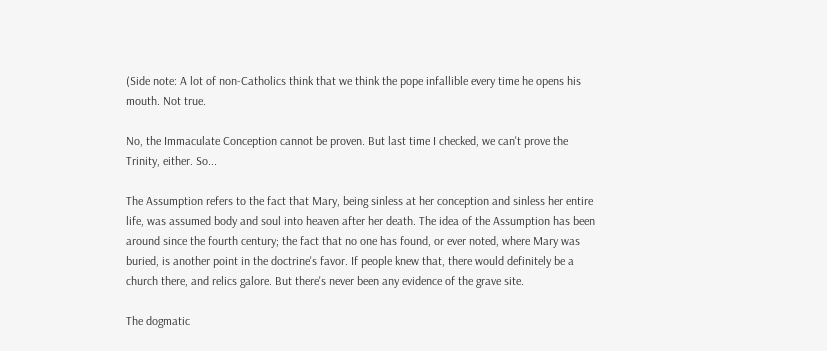(Side note: A lot of non-Catholics think that we think the pope infallible every time he opens his mouth. Not true.

No, the Immaculate Conception cannot be proven. But last time I checked, we can't prove the Trinity, either. So...

The Assumption refers to the fact that Mary, being sinless at her conception and sinless her entire life, was assumed body and soul into heaven after her death. The idea of the Assumption has been around since the fourth century; the fact that no one has found, or ever noted, where Mary was buried, is another point in the doctrine's favor. If people knew that, there would definitely be a church there, and relics galore. But there's never been any evidence of the grave site.

The dogmatic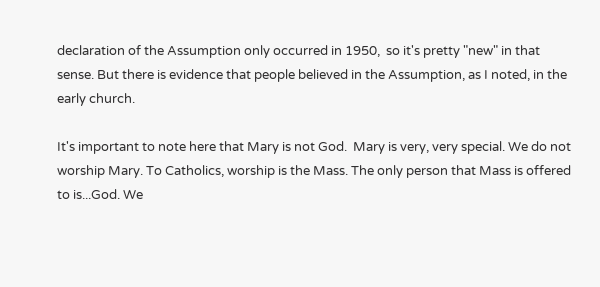declaration of the Assumption only occurred in 1950,  so it's pretty "new" in that sense. But there is evidence that people believed in the Assumption, as I noted, in the early church.

It's important to note here that Mary is not God.  Mary is very, very special. We do not worship Mary. To Catholics, worship is the Mass. The only person that Mass is offered to is...God. We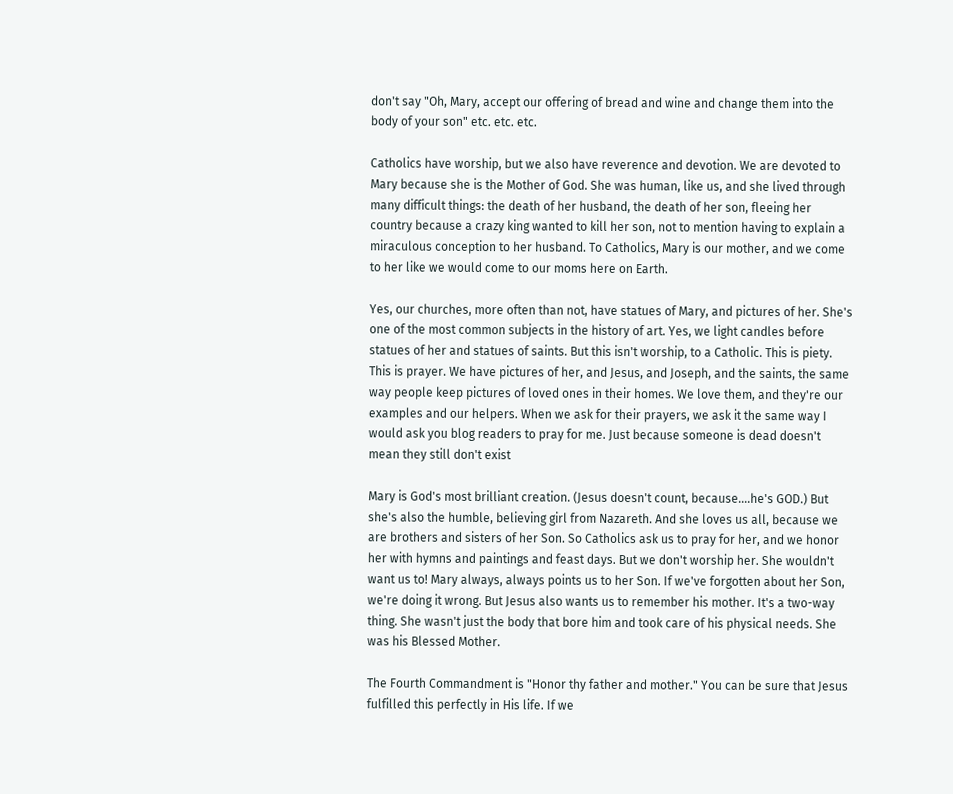don't say "Oh, Mary, accept our offering of bread and wine and change them into the body of your son" etc. etc. etc.

Catholics have worship, but we also have reverence and devotion. We are devoted to Mary because she is the Mother of God. She was human, like us, and she lived through many difficult things: the death of her husband, the death of her son, fleeing her country because a crazy king wanted to kill her son, not to mention having to explain a miraculous conception to her husband. To Catholics, Mary is our mother, and we come to her like we would come to our moms here on Earth.

Yes, our churches, more often than not, have statues of Mary, and pictures of her. She's one of the most common subjects in the history of art. Yes, we light candles before statues of her and statues of saints. But this isn't worship, to a Catholic. This is piety. This is prayer. We have pictures of her, and Jesus, and Joseph, and the saints, the same way people keep pictures of loved ones in their homes. We love them, and they're our examples and our helpers. When we ask for their prayers, we ask it the same way I would ask you blog readers to pray for me. Just because someone is dead doesn't mean they still don't exist

Mary is God's most brilliant creation. (Jesus doesn't count, because....he's GOD.) But she's also the humble, believing girl from Nazareth. And she loves us all, because we are brothers and sisters of her Son. So Catholics ask us to pray for her, and we honor her with hymns and paintings and feast days. But we don't worship her. She wouldn't want us to! Mary always, always points us to her Son. If we've forgotten about her Son, we're doing it wrong. But Jesus also wants us to remember his mother. It's a two-way thing. She wasn't just the body that bore him and took care of his physical needs. She was his Blessed Mother.

The Fourth Commandment is "Honor thy father and mother." You can be sure that Jesus fulfilled this perfectly in His life. If we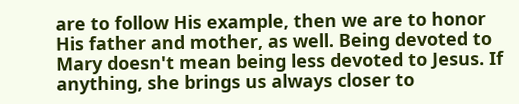are to follow His example, then we are to honor His father and mother, as well. Being devoted to Mary doesn't mean being less devoted to Jesus. If anything, she brings us always closer to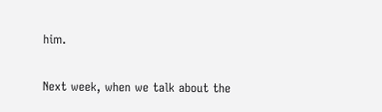him.

Next week, when we talk about the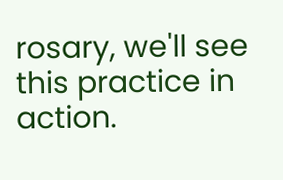rosary, we'll see this practice in action.